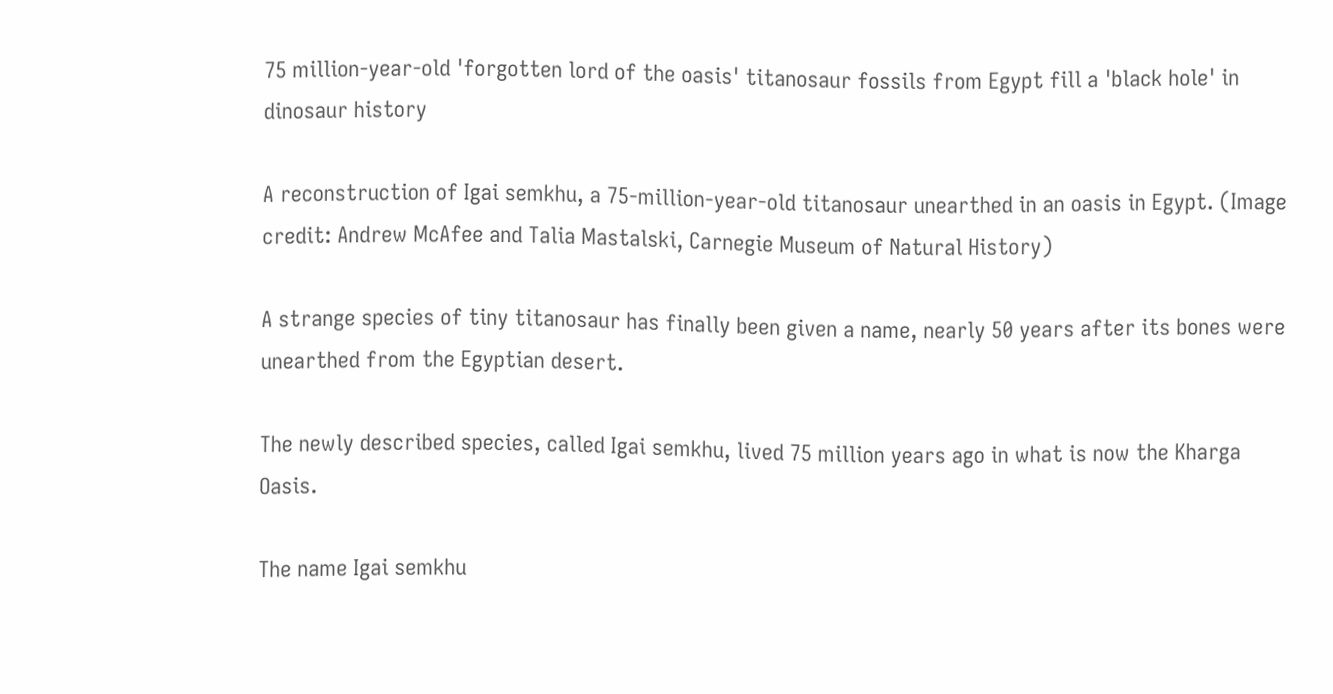75 million-year-old 'forgotten lord of the oasis' titanosaur fossils from Egypt fill a 'black hole' in dinosaur history

A reconstruction of Igai semkhu, a 75-million-year-old titanosaur unearthed in an oasis in Egypt. (Image credit: Andrew McAfee and Talia Mastalski, Carnegie Museum of Natural History)

A strange species of tiny titanosaur has finally been given a name, nearly 50 years after its bones were unearthed from the Egyptian desert.

The newly described species, called Igai semkhu, lived 75 million years ago in what is now the Kharga Oasis.

The name Igai semkhu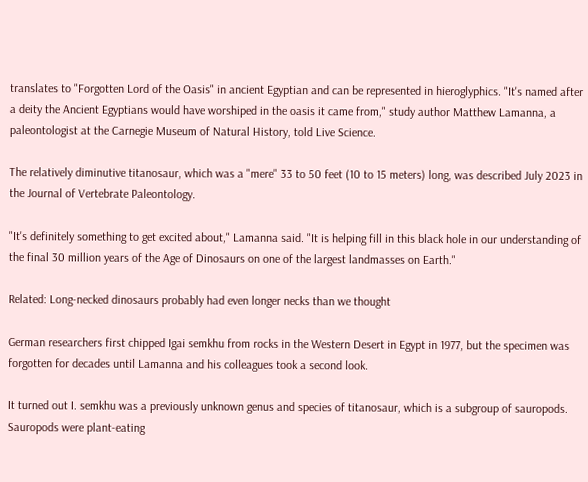translates to "Forgotten Lord of the Oasis" in ancient Egyptian and can be represented in hieroglyphics. "It's named after a deity the Ancient Egyptians would have worshiped in the oasis it came from," study author Matthew Lamanna, a paleontologist at the Carnegie Museum of Natural History, told Live Science.

The relatively diminutive titanosaur, which was a "mere" 33 to 50 feet (10 to 15 meters) long, was described July 2023 in the Journal of Vertebrate Paleontology.

"It's definitely something to get excited about," Lamanna said. "It is helping fill in this black hole in our understanding of the final 30 million years of the Age of Dinosaurs on one of the largest landmasses on Earth."

Related: Long-necked dinosaurs probably had even longer necks than we thought

German researchers first chipped Igai semkhu from rocks in the Western Desert in Egypt in 1977, but the specimen was forgotten for decades until Lamanna and his colleagues took a second look.

It turned out I. semkhu was a previously unknown genus and species of titanosaur, which is a subgroup of sauropods. Sauropods were plant-eating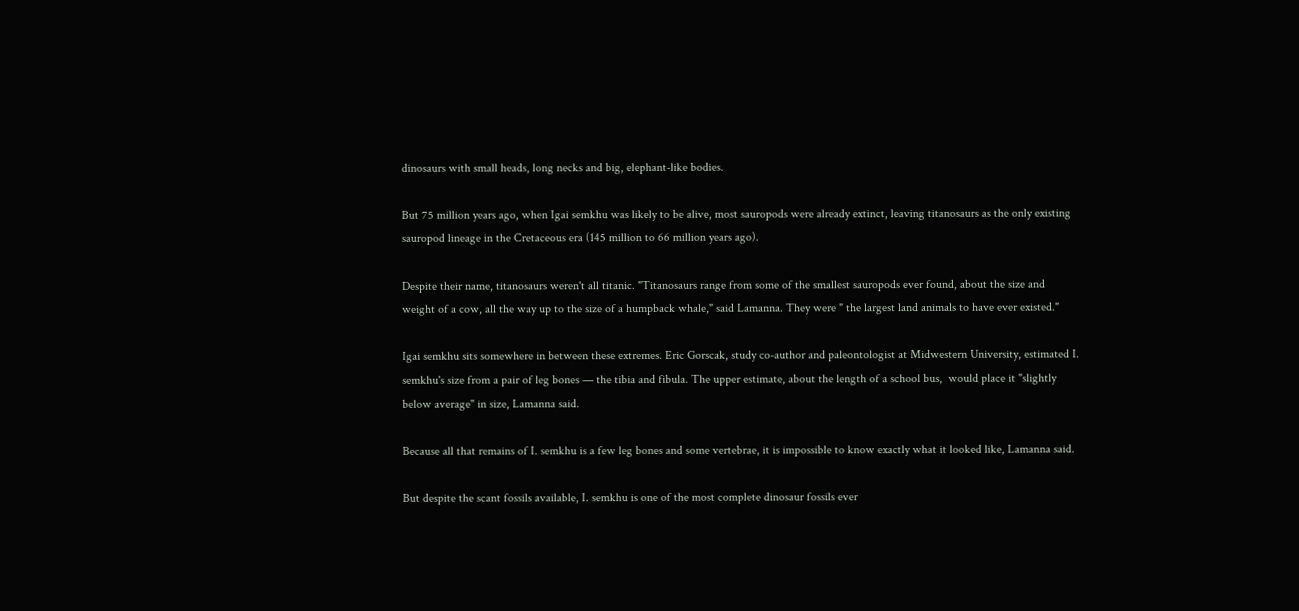dinosaurs with small heads, long necks and big, elephant-like bodies.

But 75 million years ago, when Igai semkhu was likely to be alive, most sauropods were already extinct, leaving titanosaurs as the only existing sauropod lineage in the Cretaceous era (145 million to 66 million years ago).

Despite their name, titanosaurs weren't all titanic. "Titanosaurs range from some of the smallest sauropods ever found, about the size and weight of a cow, all the way up to the size of a humpback whale," said Lamanna. They were " the largest land animals to have ever existed."

Igai semkhu sits somewhere in between these extremes. Eric Gorscak, study co-author and paleontologist at Midwestern University, estimated I. semkhu's size from a pair of leg bones — the tibia and fibula. The upper estimate, about the length of a school bus,  would place it "slightly below average" in size, Lamanna said.

Because all that remains of I. semkhu is a few leg bones and some vertebrae, it is impossible to know exactly what it looked like, Lamanna said.

But despite the scant fossils available, I. semkhu is one of the most complete dinosaur fossils ever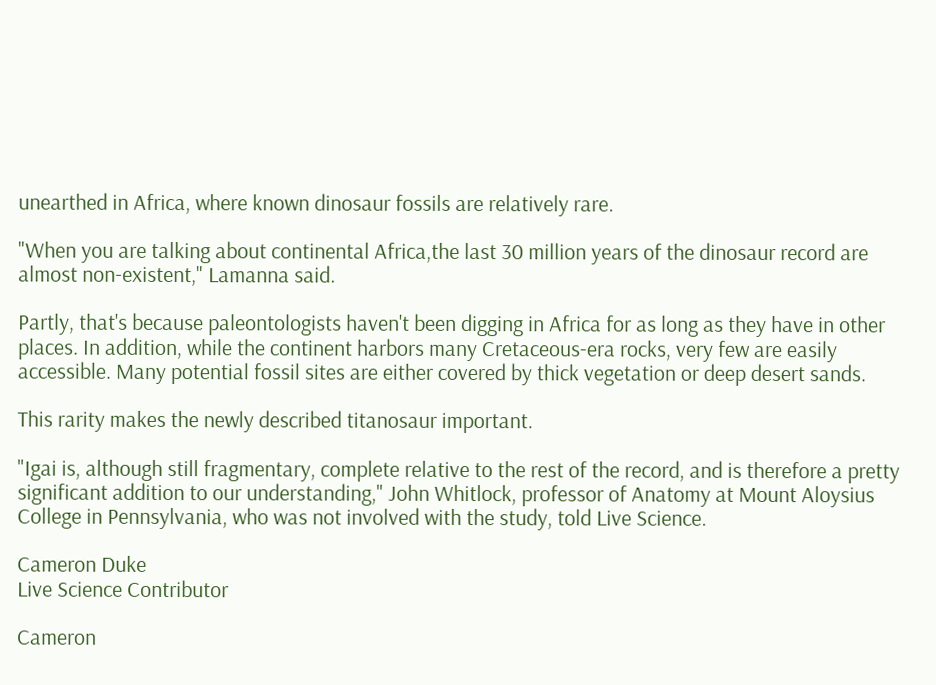unearthed in Africa, where known dinosaur fossils are relatively rare.

"When you are talking about continental Africa,the last 30 million years of the dinosaur record are almost non-existent," Lamanna said.

Partly, that's because paleontologists haven't been digging in Africa for as long as they have in other places. In addition, while the continent harbors many Cretaceous-era rocks, very few are easily accessible. Many potential fossil sites are either covered by thick vegetation or deep desert sands.

This rarity makes the newly described titanosaur important.

"Igai is, although still fragmentary, complete relative to the rest of the record, and is therefore a pretty significant addition to our understanding," John Whitlock, professor of Anatomy at Mount Aloysius College in Pennsylvania, who was not involved with the study, told Live Science.

Cameron Duke
Live Science Contributor

Cameron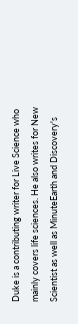Duke is a contributing writer for Live Science who mainly covers life sciences. He also writes for New Scientist as well as MinuteEarth and Discovery's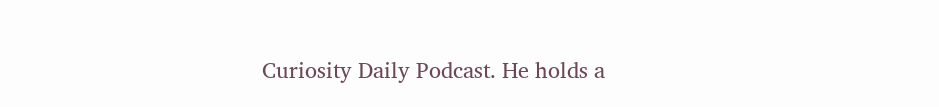Curiosity Daily Podcast. He holds a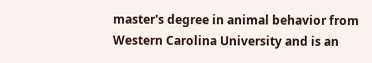master's degree in animal behavior from Western Carolina University and is an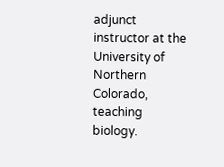adjunct instructor at the University of Northern Colorado, teaching biology.